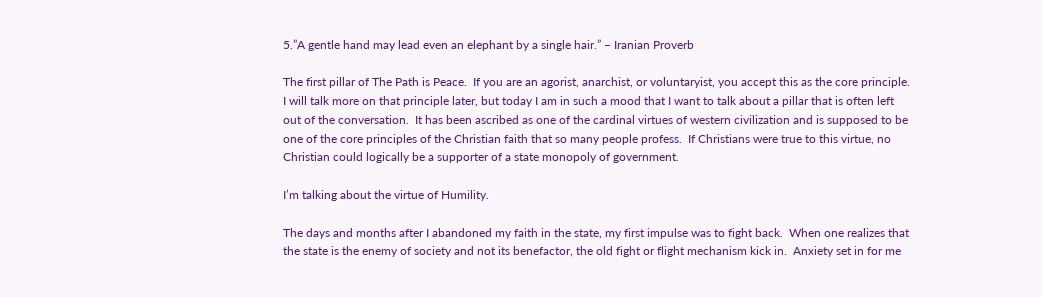5.”A gentle hand may lead even an elephant by a single hair.” – Iranian Proverb

The first pillar of The Path is Peace.  If you are an agorist, anarchist, or voluntaryist, you accept this as the core principle.  I will talk more on that principle later, but today I am in such a mood that I want to talk about a pillar that is often left out of the conversation.  It has been ascribed as one of the cardinal virtues of western civilization and is supposed to be one of the core principles of the Christian faith that so many people profess.  If Christians were true to this virtue, no Christian could logically be a supporter of a state monopoly of government.

I’m talking about the virtue of Humility.

The days and months after I abandoned my faith in the state, my first impulse was to fight back.  When one realizes that the state is the enemy of society and not its benefactor, the old fight or flight mechanism kick in.  Anxiety set in for me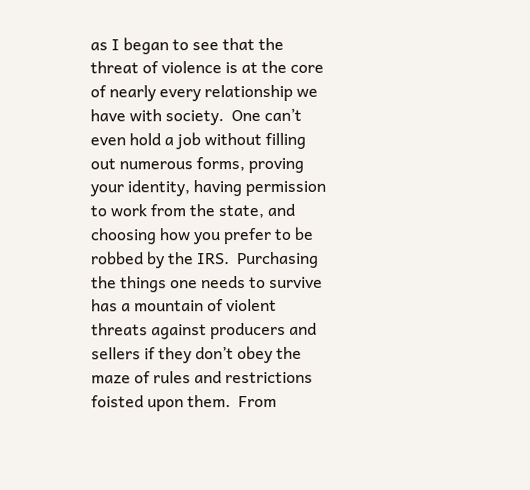as I began to see that the threat of violence is at the core of nearly every relationship we have with society.  One can’t even hold a job without filling out numerous forms, proving your identity, having permission to work from the state, and choosing how you prefer to be robbed by the IRS.  Purchasing the things one needs to survive has a mountain of violent threats against producers and sellers if they don’t obey the maze of rules and restrictions foisted upon them.  From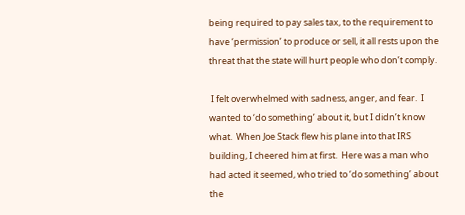being required to pay sales tax, to the requirement to have ‘permission’ to produce or sell, it all rests upon the threat that the state will hurt people who don’t comply.

 I felt overwhelmed with sadness, anger, and fear.  I wanted to ‘do something’ about it, but I didn’t know what.  When Joe Stack flew his plane into that IRS building, I cheered him at first.  Here was a man who had acted it seemed, who tried to ‘do something’ about the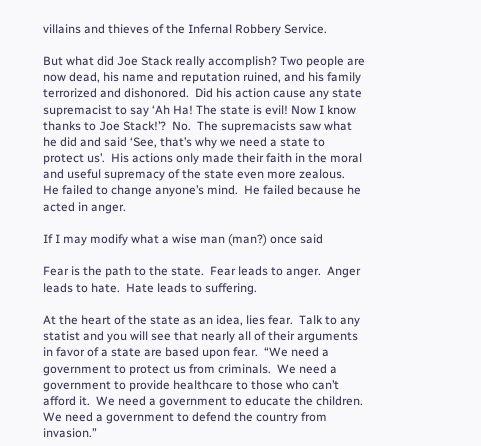villains and thieves of the Infernal Robbery Service.

But what did Joe Stack really accomplish? Two people are now dead, his name and reputation ruined, and his family terrorized and dishonored.  Did his action cause any state supremacist to say ‘Ah Ha! The state is evil! Now I know thanks to Joe Stack!’?  No.  The supremacists saw what he did and said ‘See, that’s why we need a state to protect us’.  His actions only made their faith in the moral and useful supremacy of the state even more zealous.  He failed to change anyone’s mind.  He failed because he acted in anger.

If I may modify what a wise man (man?) once said

Fear is the path to the state.  Fear leads to anger.  Anger leads to hate.  Hate leads to suffering.

At the heart of the state as an idea, lies fear.  Talk to any statist and you will see that nearly all of their arguments in favor of a state are based upon fear.  “We need a government to protect us from criminals.  We need a government to provide healthcare to those who can’t afford it.  We need a government to educate the children.  We need a government to defend the country from invasion.”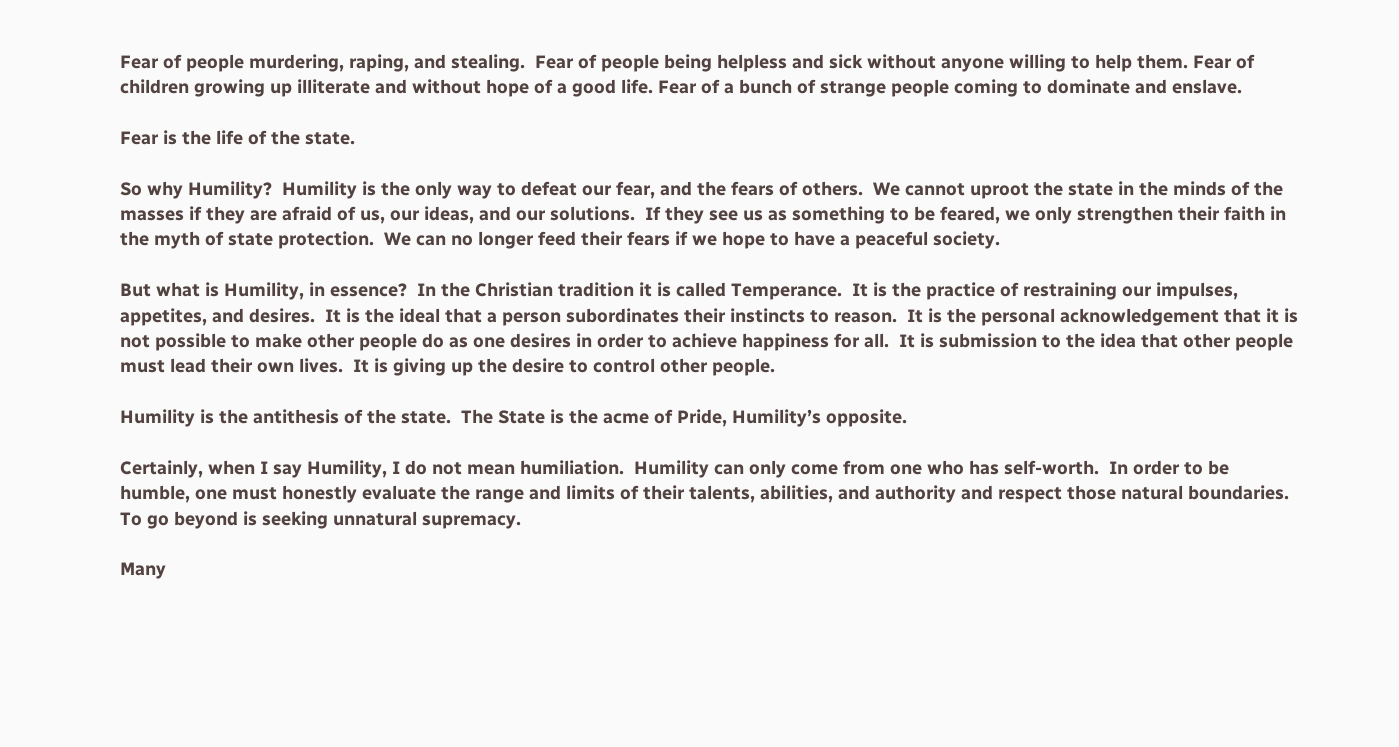Fear of people murdering, raping, and stealing.  Fear of people being helpless and sick without anyone willing to help them. Fear of children growing up illiterate and without hope of a good life. Fear of a bunch of strange people coming to dominate and enslave.

Fear is the life of the state.

So why Humility?  Humility is the only way to defeat our fear, and the fears of others.  We cannot uproot the state in the minds of the masses if they are afraid of us, our ideas, and our solutions.  If they see us as something to be feared, we only strengthen their faith in the myth of state protection.  We can no longer feed their fears if we hope to have a peaceful society.

But what is Humility, in essence?  In the Christian tradition it is called Temperance.  It is the practice of restraining our impulses, appetites, and desires.  It is the ideal that a person subordinates their instincts to reason.  It is the personal acknowledgement that it is not possible to make other people do as one desires in order to achieve happiness for all.  It is submission to the idea that other people must lead their own lives.  It is giving up the desire to control other people.

Humility is the antithesis of the state.  The State is the acme of Pride, Humility’s opposite.

Certainly, when I say Humility, I do not mean humiliation.  Humility can only come from one who has self-worth.  In order to be humble, one must honestly evaluate the range and limits of their talents, abilities, and authority and respect those natural boundaries.  To go beyond is seeking unnatural supremacy.

Many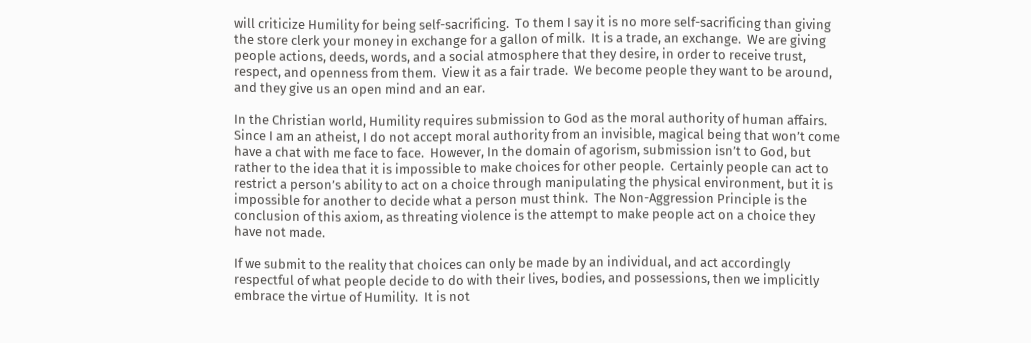will criticize Humility for being self-sacrificing.  To them I say it is no more self-sacrificing than giving the store clerk your money in exchange for a gallon of milk.  It is a trade, an exchange.  We are giving people actions, deeds, words, and a social atmosphere that they desire, in order to receive trust, respect, and openness from them.  View it as a fair trade.  We become people they want to be around, and they give us an open mind and an ear.

In the Christian world, Humility requires submission to God as the moral authority of human affairs. Since I am an atheist, I do not accept moral authority from an invisible, magical being that won’t come have a chat with me face to face.  However, In the domain of agorism, submission isn’t to God, but rather to the idea that it is impossible to make choices for other people.  Certainly people can act to restrict a person’s ability to act on a choice through manipulating the physical environment, but it is impossible for another to decide what a person must think.  The Non-Aggression Principle is the conclusion of this axiom, as threating violence is the attempt to make people act on a choice they have not made.

If we submit to the reality that choices can only be made by an individual, and act accordingly respectful of what people decide to do with their lives, bodies, and possessions, then we implicitly embrace the virtue of Humility.  It is not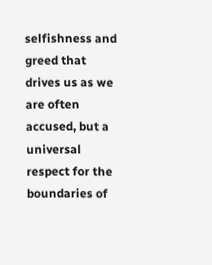selfishness and greed that drives us as we are often accused, but a universal respect for the boundaries of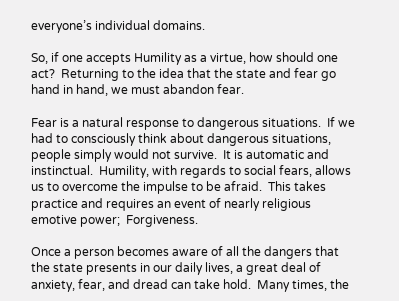everyone’s individual domains.

So, if one accepts Humility as a virtue, how should one act?  Returning to the idea that the state and fear go hand in hand, we must abandon fear.

Fear is a natural response to dangerous situations.  If we had to consciously think about dangerous situations, people simply would not survive.  It is automatic and instinctual.  Humility, with regards to social fears, allows us to overcome the impulse to be afraid.  This takes practice and requires an event of nearly religious emotive power;  Forgiveness.

Once a person becomes aware of all the dangers that the state presents in our daily lives, a great deal of anxiety, fear, and dread can take hold.  Many times, the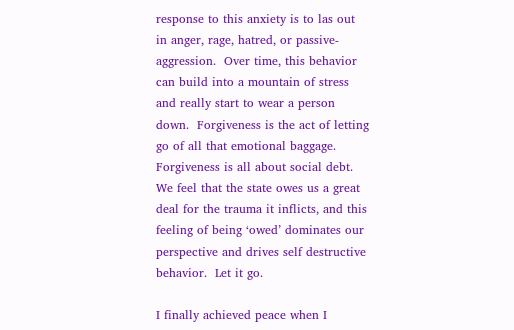response to this anxiety is to las out in anger, rage, hatred, or passive-aggression.  Over time, this behavior can build into a mountain of stress and really start to wear a person down.  Forgiveness is the act of letting go of all that emotional baggage.  Forgiveness is all about social debt.  We feel that the state owes us a great deal for the trauma it inflicts, and this feeling of being ‘owed’ dominates our perspective and drives self destructive behavior.  Let it go.

I finally achieved peace when I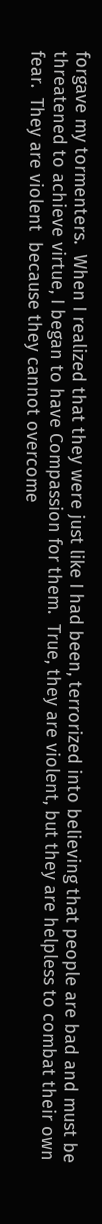forgave my tormenters.  When I realized that they were just like I had been, terrorized into believing that people are bad and must be threatened to achieve virtue, I began to have Compassion for them.  True, they are violent, but they are helpless to combat their own fear.  They are violent  because they cannot overcome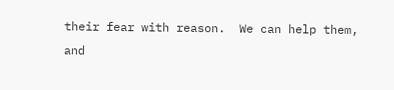their fear with reason.  We can help them, and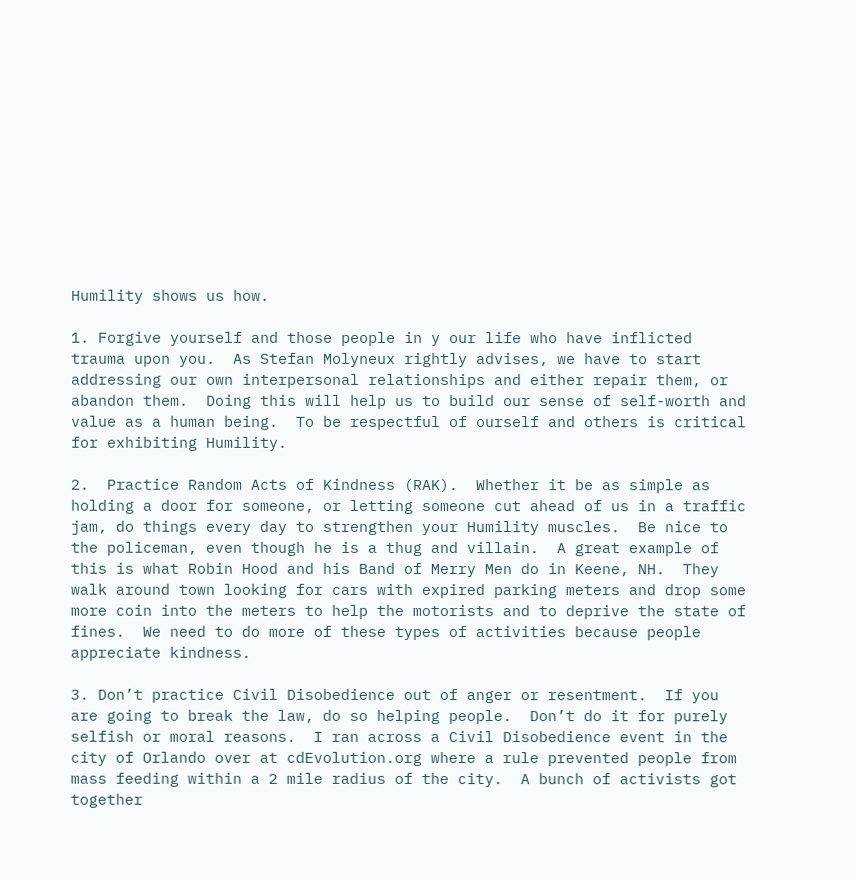Humility shows us how.

1. Forgive yourself and those people in y our life who have inflicted trauma upon you.  As Stefan Molyneux rightly advises, we have to start addressing our own interpersonal relationships and either repair them, or abandon them.  Doing this will help us to build our sense of self-worth and value as a human being.  To be respectful of ourself and others is critical for exhibiting Humility.

2.  Practice Random Acts of Kindness (RAK).  Whether it be as simple as holding a door for someone, or letting someone cut ahead of us in a traffic jam, do things every day to strengthen your Humility muscles.  Be nice to the policeman, even though he is a thug and villain.  A great example of this is what Robin Hood and his Band of Merry Men do in Keene, NH.  They walk around town looking for cars with expired parking meters and drop some more coin into the meters to help the motorists and to deprive the state of fines.  We need to do more of these types of activities because people appreciate kindness.

3. Don’t practice Civil Disobedience out of anger or resentment.  If you are going to break the law, do so helping people.  Don’t do it for purely selfish or moral reasons.  I ran across a Civil Disobedience event in the city of Orlando over at cdEvolution.org where a rule prevented people from mass feeding within a 2 mile radius of the city.  A bunch of activists got together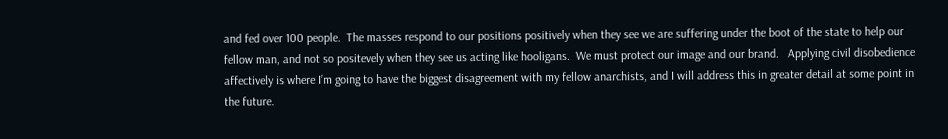and fed over 100 people.  The masses respond to our positions positively when they see we are suffering under the boot of the state to help our fellow man, and not so positevely when they see us acting like hooligans.  We must protect our image and our brand.   Applying civil disobedience affectively is where I’m going to have the biggest disagreement with my fellow anarchists, and I will address this in greater detail at some point in the future.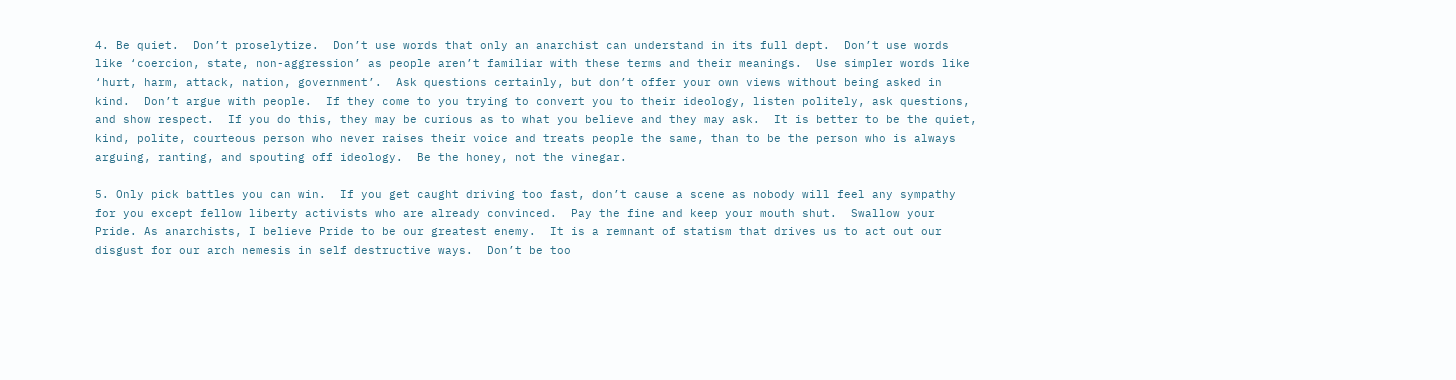4. Be quiet.  Don’t proselytize.  Don’t use words that only an anarchist can understand in its full dept.  Don’t use words like ‘coercion, state, non-aggression’ as people aren’t familiar with these terms and their meanings.  Use simpler words like ‘hurt, harm, attack, nation, government’.  Ask questions certainly, but don’t offer your own views without being asked in kind.  Don’t argue with people.  If they come to you trying to convert you to their ideology, listen politely, ask questions, and show respect.  If you do this, they may be curious as to what you believe and they may ask.  It is better to be the quiet, kind, polite, courteous person who never raises their voice and treats people the same, than to be the person who is always arguing, ranting, and spouting off ideology.  Be the honey, not the vinegar.

5. Only pick battles you can win.  If you get caught driving too fast, don’t cause a scene as nobody will feel any sympathy for you except fellow liberty activists who are already convinced.  Pay the fine and keep your mouth shut.  Swallow your Pride. As anarchists, I believe Pride to be our greatest enemy.  It is a remnant of statism that drives us to act out our disgust for our arch nemesis in self destructive ways.  Don’t be too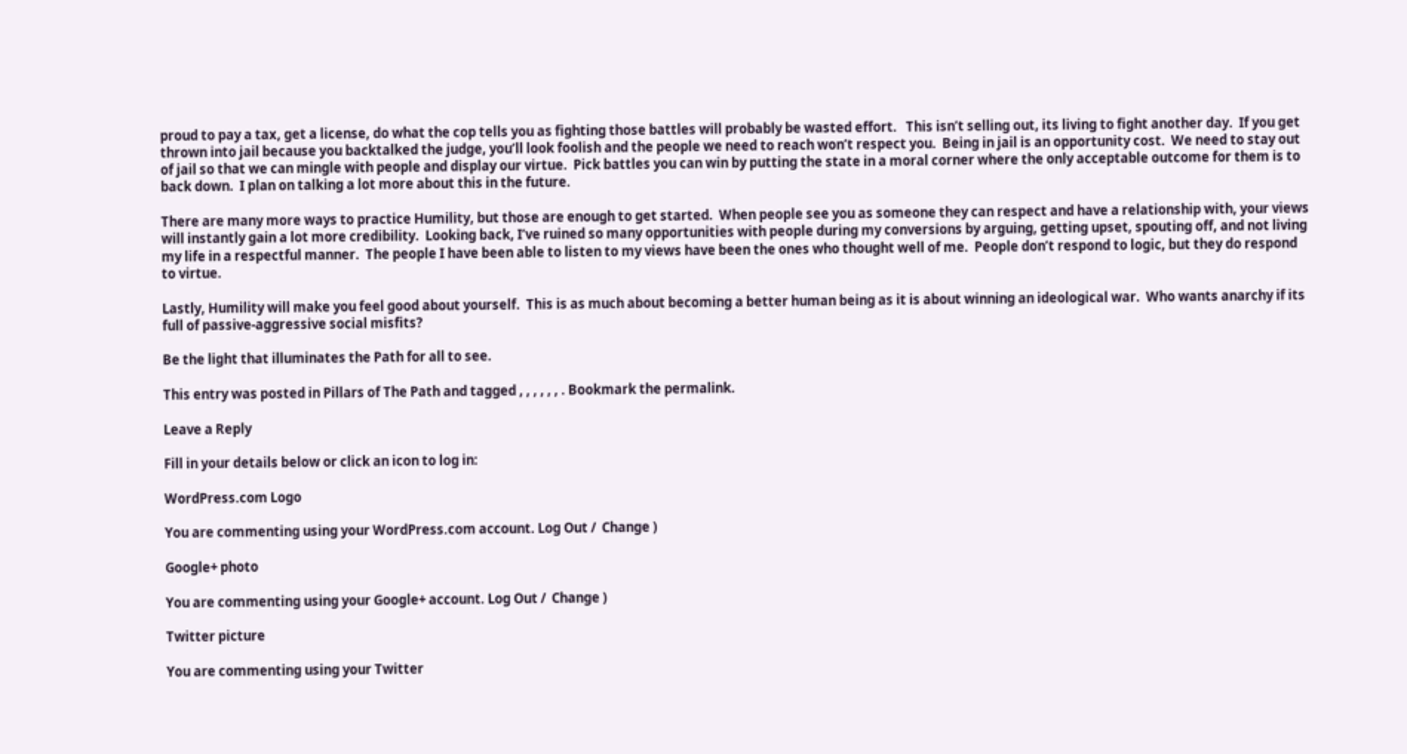proud to pay a tax, get a license, do what the cop tells you as fighting those battles will probably be wasted effort.   This isn’t selling out, its living to fight another day.  If you get thrown into jail because you backtalked the judge, you’ll look foolish and the people we need to reach won’t respect you.  Being in jail is an opportunity cost.  We need to stay out of jail so that we can mingle with people and display our virtue.  Pick battles you can win by putting the state in a moral corner where the only acceptable outcome for them is to back down.  I plan on talking a lot more about this in the future.

There are many more ways to practice Humility, but those are enough to get started.  When people see you as someone they can respect and have a relationship with, your views will instantly gain a lot more credibility.  Looking back, I’ve ruined so many opportunities with people during my conversions by arguing, getting upset, spouting off, and not living my life in a respectful manner.  The people I have been able to listen to my views have been the ones who thought well of me.  People don’t respond to logic, but they do respond to virtue.

Lastly, Humility will make you feel good about yourself.  This is as much about becoming a better human being as it is about winning an ideological war.  Who wants anarchy if its full of passive-aggressive social misfits?

Be the light that illuminates the Path for all to see.

This entry was posted in Pillars of The Path and tagged , , , , , , . Bookmark the permalink.

Leave a Reply

Fill in your details below or click an icon to log in:

WordPress.com Logo

You are commenting using your WordPress.com account. Log Out /  Change )

Google+ photo

You are commenting using your Google+ account. Log Out /  Change )

Twitter picture

You are commenting using your Twitter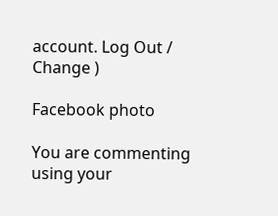account. Log Out /  Change )

Facebook photo

You are commenting using your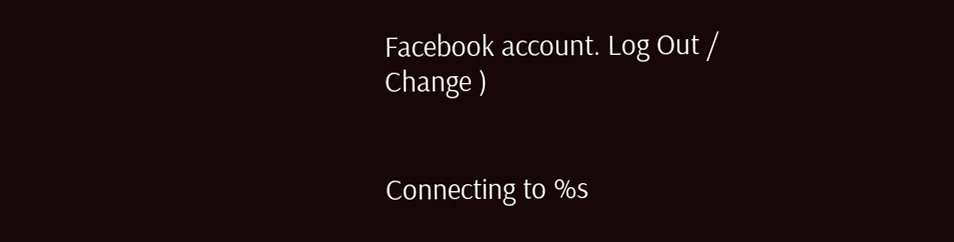Facebook account. Log Out /  Change )


Connecting to %s